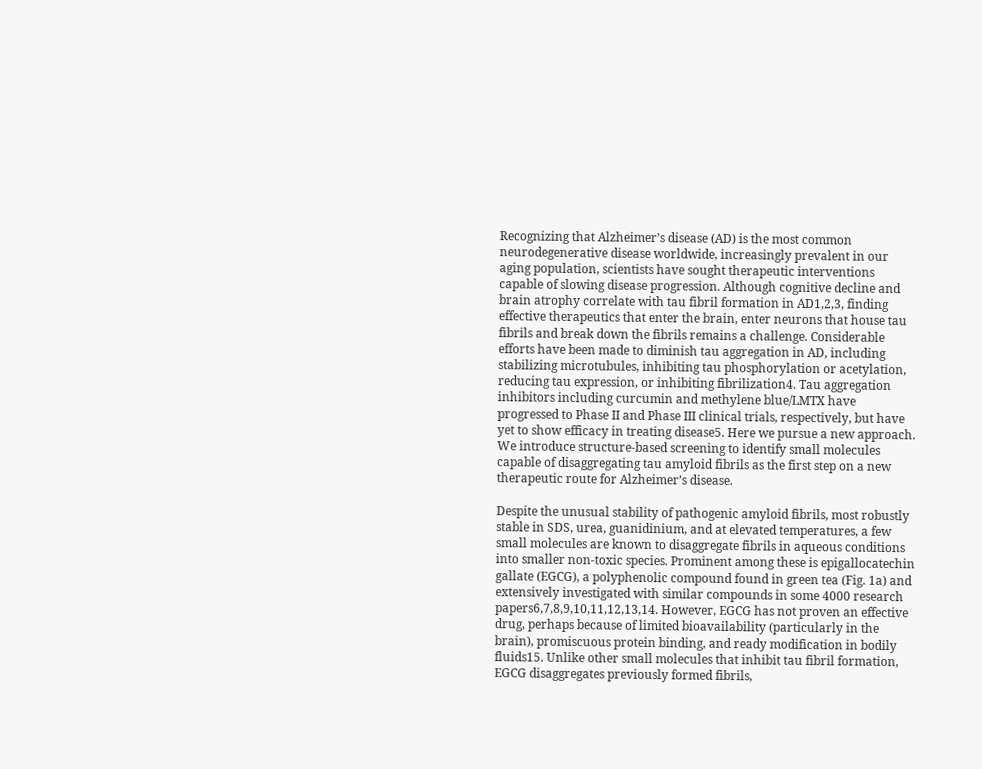Recognizing that Alzheimer’s disease (AD) is the most common neurodegenerative disease worldwide, increasingly prevalent in our aging population, scientists have sought therapeutic interventions capable of slowing disease progression. Although cognitive decline and brain atrophy correlate with tau fibril formation in AD1,2,3, finding effective therapeutics that enter the brain, enter neurons that house tau fibrils and break down the fibrils remains a challenge. Considerable efforts have been made to diminish tau aggregation in AD, including stabilizing microtubules, inhibiting tau phosphorylation or acetylation, reducing tau expression, or inhibiting fibrilization4. Tau aggregation inhibitors including curcumin and methylene blue/LMTX have progressed to Phase II and Phase III clinical trials, respectively, but have yet to show efficacy in treating disease5. Here we pursue a new approach. We introduce structure-based screening to identify small molecules capable of disaggregating tau amyloid fibrils as the first step on a new therapeutic route for Alzheimer’s disease.

Despite the unusual stability of pathogenic amyloid fibrils, most robustly stable in SDS, urea, guanidinium, and at elevated temperatures, a few small molecules are known to disaggregate fibrils in aqueous conditions into smaller non-toxic species. Prominent among these is epigallocatechin gallate (EGCG), a polyphenolic compound found in green tea (Fig. 1a) and extensively investigated with similar compounds in some 4000 research papers6,7,8,9,10,11,12,13,14. However, EGCG has not proven an effective drug, perhaps because of limited bioavailability (particularly in the brain), promiscuous protein binding, and ready modification in bodily fluids15. Unlike other small molecules that inhibit tau fibril formation, EGCG disaggregates previously formed fibrils,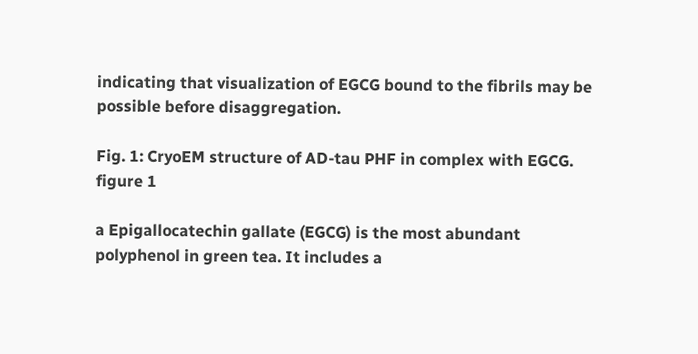indicating that visualization of EGCG bound to the fibrils may be possible before disaggregation.

Fig. 1: CryoEM structure of AD-tau PHF in complex with EGCG.
figure 1

a Epigallocatechin gallate (EGCG) is the most abundant polyphenol in green tea. It includes a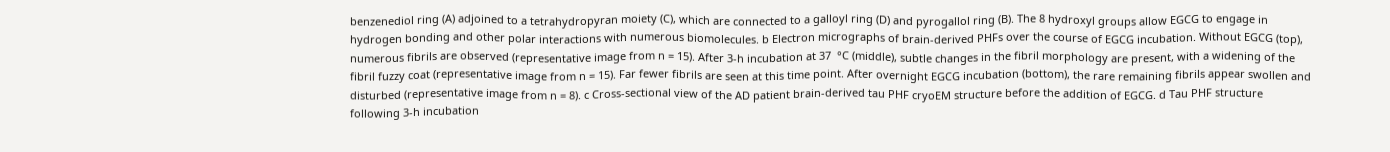benzenediol ring (A) adjoined to a tetrahydropyran moiety (C), which are connected to a galloyl ring (D) and pyrogallol ring (B). The 8 hydroxyl groups allow EGCG to engage in hydrogen bonding and other polar interactions with numerous biomolecules. b Electron micrographs of brain-derived PHFs over the course of EGCG incubation. Without EGCG (top), numerous fibrils are observed (representative image from n = 15). After 3-h incubation at 37  °C (middle), subtle changes in the fibril morphology are present, with a widening of the fibril fuzzy coat (representative image from n = 15). Far fewer fibrils are seen at this time point. After overnight EGCG incubation (bottom), the rare remaining fibrils appear swollen and disturbed (representative image from n = 8). c Cross-sectional view of the AD patient brain-derived tau PHF cryoEM structure before the addition of EGCG. d Tau PHF structure following 3-h incubation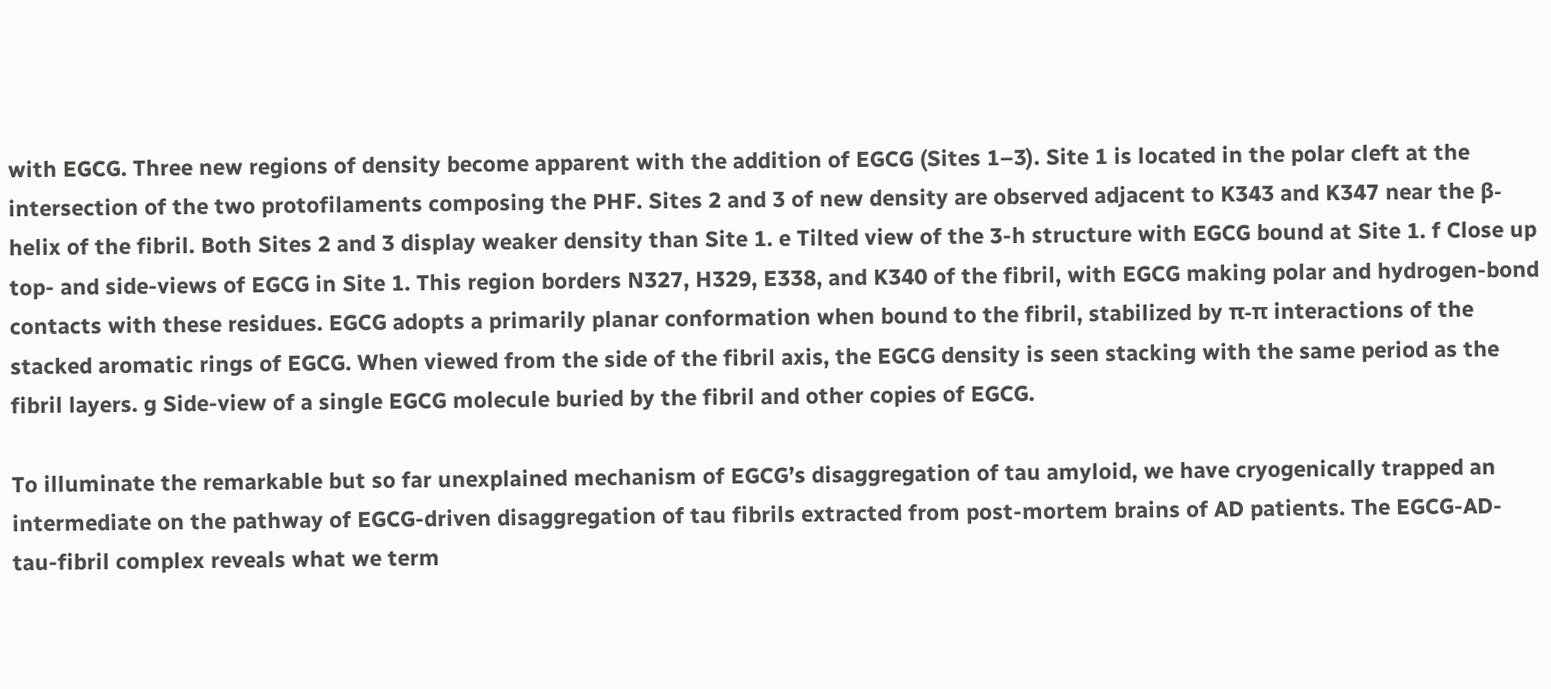with EGCG. Three new regions of density become apparent with the addition of EGCG (Sites 1–3). Site 1 is located in the polar cleft at the intersection of the two protofilaments composing the PHF. Sites 2 and 3 of new density are observed adjacent to K343 and K347 near the β-helix of the fibril. Both Sites 2 and 3 display weaker density than Site 1. e Tilted view of the 3-h structure with EGCG bound at Site 1. f Close up top- and side-views of EGCG in Site 1. This region borders N327, H329, E338, and K340 of the fibril, with EGCG making polar and hydrogen-bond contacts with these residues. EGCG adopts a primarily planar conformation when bound to the fibril, stabilized by π-π interactions of the stacked aromatic rings of EGCG. When viewed from the side of the fibril axis, the EGCG density is seen stacking with the same period as the fibril layers. g Side-view of a single EGCG molecule buried by the fibril and other copies of EGCG.

To illuminate the remarkable but so far unexplained mechanism of EGCG’s disaggregation of tau amyloid, we have cryogenically trapped an intermediate on the pathway of EGCG-driven disaggregation of tau fibrils extracted from post-mortem brains of AD patients. The EGCG-AD-tau-fibril complex reveals what we term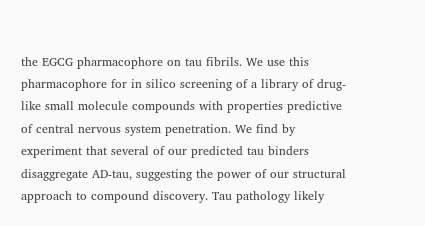the EGCG pharmacophore on tau fibrils. We use this pharmacophore for in silico screening of a library of drug-like small molecule compounds with properties predictive of central nervous system penetration. We find by experiment that several of our predicted tau binders disaggregate AD-tau, suggesting the power of our structural approach to compound discovery. Tau pathology likely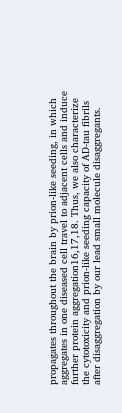propagates throughout the brain by prion-like seeding, in which aggregates in one diseased cell travel to adjacent cells and induce further protein aggregation16,17,18. Thus, we also characterize the cytotoxicity and prion-like seeding capacity of AD-tau fibrils after disaggregation by our lead small molecule disaggregants.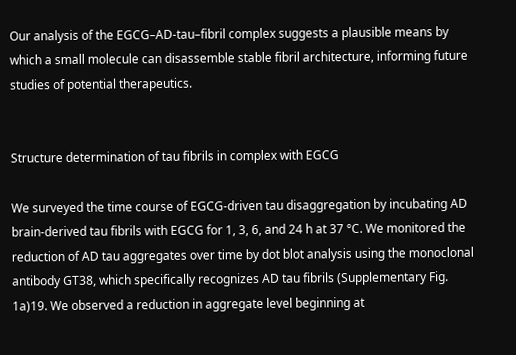Our analysis of the EGCG–AD-tau–fibril complex suggests a plausible means by which a small molecule can disassemble stable fibril architecture, informing future studies of potential therapeutics.


Structure determination of tau fibrils in complex with EGCG

We surveyed the time course of EGCG-driven tau disaggregation by incubating AD brain-derived tau fibrils with EGCG for 1, 3, 6, and 24 h at 37 °C. We monitored the reduction of AD tau aggregates over time by dot blot analysis using the monoclonal antibody GT38, which specifically recognizes AD tau fibrils (Supplementary Fig. 1a)19. We observed a reduction in aggregate level beginning at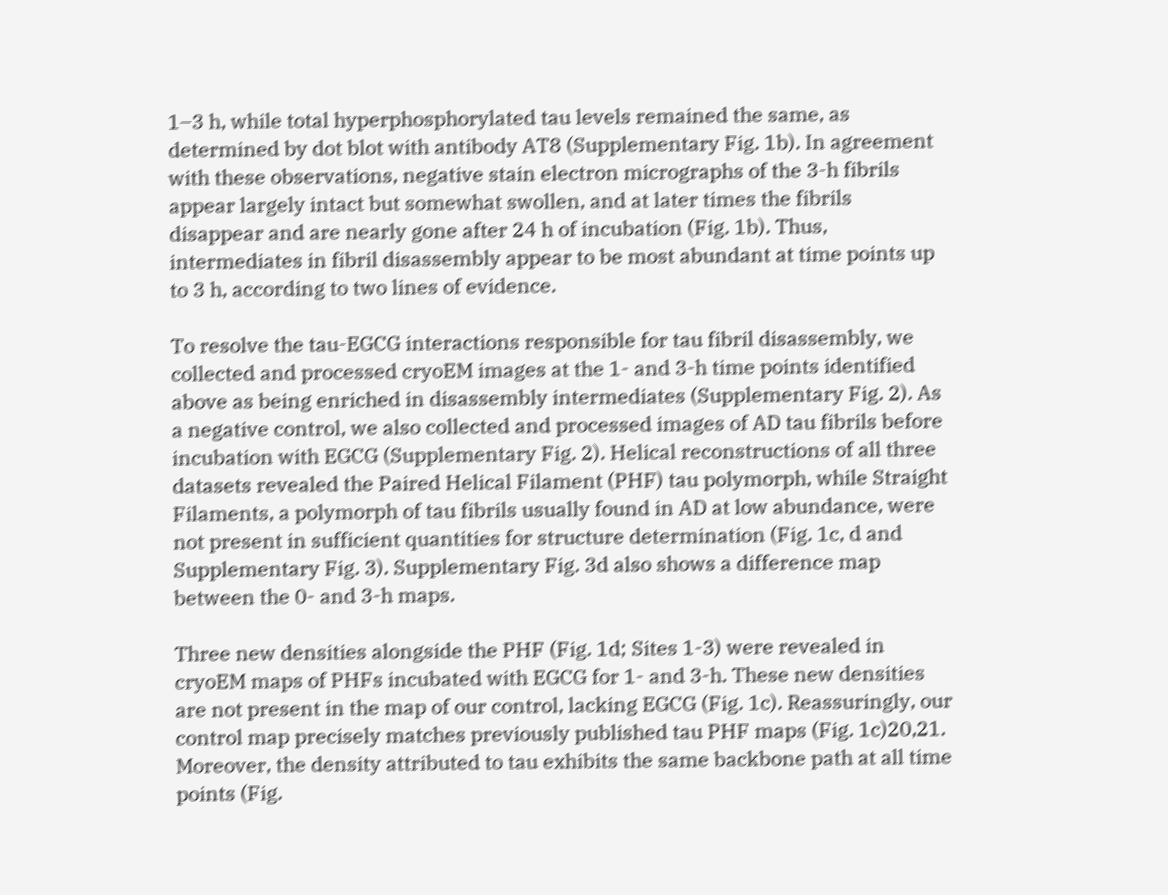1–3 h, while total hyperphosphorylated tau levels remained the same, as determined by dot blot with antibody AT8 (Supplementary Fig. 1b). In agreement with these observations, negative stain electron micrographs of the 3-h fibrils appear largely intact but somewhat swollen, and at later times the fibrils disappear and are nearly gone after 24 h of incubation (Fig. 1b). Thus, intermediates in fibril disassembly appear to be most abundant at time points up to 3 h, according to two lines of evidence.

To resolve the tau-EGCG interactions responsible for tau fibril disassembly, we collected and processed cryoEM images at the 1- and 3-h time points identified above as being enriched in disassembly intermediates (Supplementary Fig. 2). As a negative control, we also collected and processed images of AD tau fibrils before incubation with EGCG (Supplementary Fig. 2). Helical reconstructions of all three datasets revealed the Paired Helical Filament (PHF) tau polymorph, while Straight Filaments, a polymorph of tau fibrils usually found in AD at low abundance, were not present in sufficient quantities for structure determination (Fig. 1c, d and Supplementary Fig. 3). Supplementary Fig. 3d also shows a difference map between the 0- and 3-h maps.

Three new densities alongside the PHF (Fig. 1d; Sites 1-3) were revealed in cryoEM maps of PHFs incubated with EGCG for 1- and 3-h. These new densities are not present in the map of our control, lacking EGCG (Fig. 1c). Reassuringly, our control map precisely matches previously published tau PHF maps (Fig. 1c)20,21. Moreover, the density attributed to tau exhibits the same backbone path at all time points (Fig.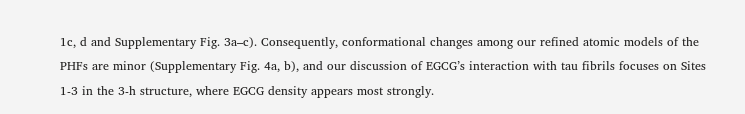1c, d and Supplementary Fig. 3a–c). Consequently, conformational changes among our refined atomic models of the PHFs are minor (Supplementary Fig. 4a, b), and our discussion of EGCG’s interaction with tau fibrils focuses on Sites 1-3 in the 3-h structure, where EGCG density appears most strongly.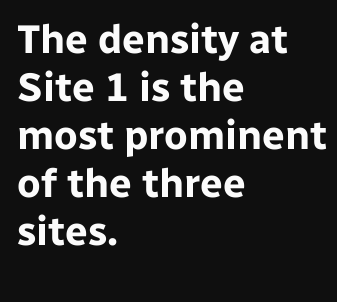The density at Site 1 is the most prominent of the three sites.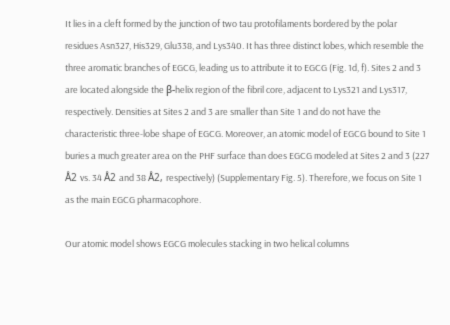It lies in a cleft formed by the junction of two tau protofilaments bordered by the polar residues Asn327, His329, Glu338, and Lys340. It has three distinct lobes, which resemble the three aromatic branches of EGCG, leading us to attribute it to EGCG (Fig. 1d, f). Sites 2 and 3 are located alongside the β-helix region of the fibril core, adjacent to Lys321 and Lys317, respectively. Densities at Sites 2 and 3 are smaller than Site 1 and do not have the characteristic three-lobe shape of EGCG. Moreover, an atomic model of EGCG bound to Site 1 buries a much greater area on the PHF surface than does EGCG modeled at Sites 2 and 3 (227 Å2 vs. 34 Å2 and 38 Å2, respectively) (Supplementary Fig. 5). Therefore, we focus on Site 1 as the main EGCG pharmacophore.

Our atomic model shows EGCG molecules stacking in two helical columns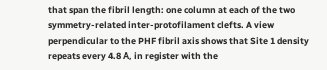that span the fibril length: one column at each of the two symmetry-related inter-protofilament clefts. A view perpendicular to the PHF fibril axis shows that Site 1 density repeats every 4.8 Å, in register with the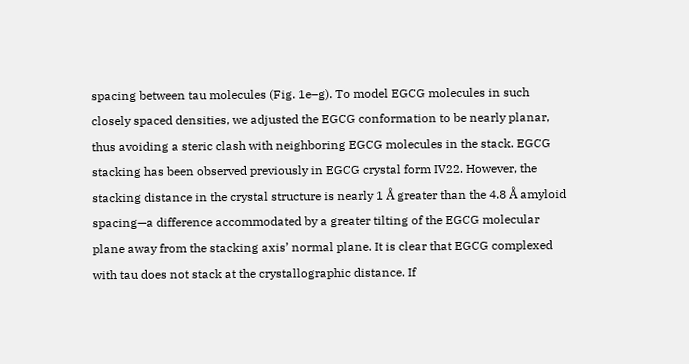spacing between tau molecules (Fig. 1e–g). To model EGCG molecules in such closely spaced densities, we adjusted the EGCG conformation to be nearly planar, thus avoiding a steric clash with neighboring EGCG molecules in the stack. EGCG stacking has been observed previously in EGCG crystal form IV22. However, the stacking distance in the crystal structure is nearly 1 Å greater than the 4.8 Å amyloid spacing—a difference accommodated by a greater tilting of the EGCG molecular plane away from the stacking axis’ normal plane. It is clear that EGCG complexed with tau does not stack at the crystallographic distance. If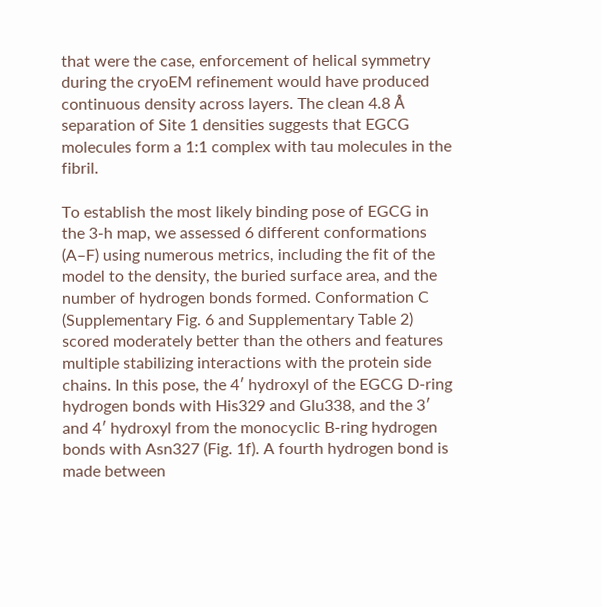that were the case, enforcement of helical symmetry during the cryoEM refinement would have produced continuous density across layers. The clean 4.8 Å separation of Site 1 densities suggests that EGCG molecules form a 1:1 complex with tau molecules in the fibril.

To establish the most likely binding pose of EGCG in the 3-h map, we assessed 6 different conformations (A–F) using numerous metrics, including the fit of the model to the density, the buried surface area, and the number of hydrogen bonds formed. Conformation C (Supplementary Fig. 6 and Supplementary Table 2) scored moderately better than the others and features multiple stabilizing interactions with the protein side chains. In this pose, the 4′ hydroxyl of the EGCG D-ring hydrogen bonds with His329 and Glu338, and the 3′ and 4′ hydroxyl from the monocyclic B-ring hydrogen bonds with Asn327 (Fig. 1f). A fourth hydrogen bond is made between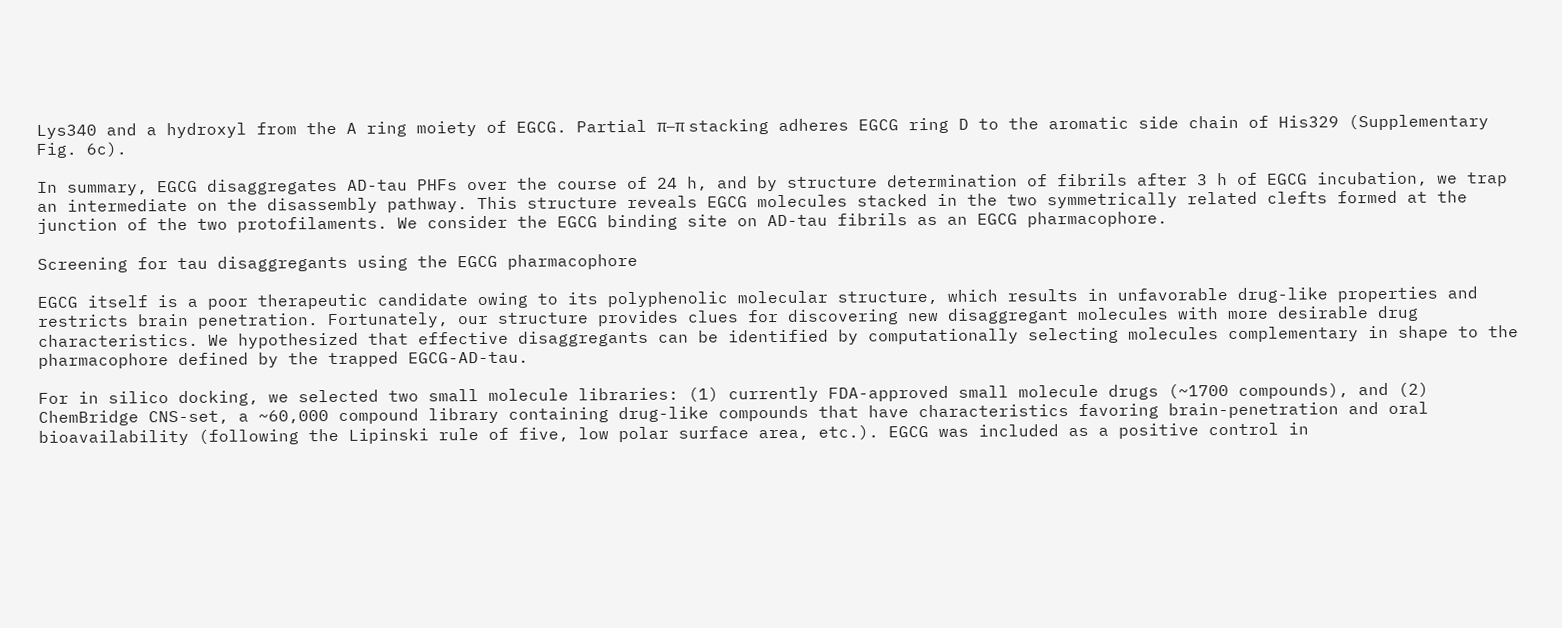Lys340 and a hydroxyl from the A ring moiety of EGCG. Partial π–π stacking adheres EGCG ring D to the aromatic side chain of His329 (Supplementary Fig. 6c).

In summary, EGCG disaggregates AD-tau PHFs over the course of 24 h, and by structure determination of fibrils after 3 h of EGCG incubation, we trap an intermediate on the disassembly pathway. This structure reveals EGCG molecules stacked in the two symmetrically related clefts formed at the junction of the two protofilaments. We consider the EGCG binding site on AD-tau fibrils as an EGCG pharmacophore.

Screening for tau disaggregants using the EGCG pharmacophore

EGCG itself is a poor therapeutic candidate owing to its polyphenolic molecular structure, which results in unfavorable drug-like properties and restricts brain penetration. Fortunately, our structure provides clues for discovering new disaggregant molecules with more desirable drug characteristics. We hypothesized that effective disaggregants can be identified by computationally selecting molecules complementary in shape to the pharmacophore defined by the trapped EGCG-AD-tau.

For in silico docking, we selected two small molecule libraries: (1) currently FDA-approved small molecule drugs (~1700 compounds), and (2) ChemBridge CNS-set, a ~60,000 compound library containing drug-like compounds that have characteristics favoring brain-penetration and oral bioavailability (following the Lipinski rule of five, low polar surface area, etc.). EGCG was included as a positive control in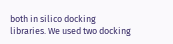both in silico docking libraries. We used two docking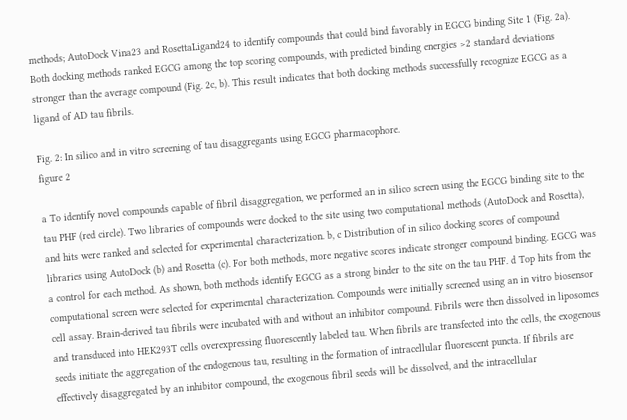methods; AutoDock Vina23 and RosettaLigand24 to identify compounds that could bind favorably in EGCG binding Site 1 (Fig. 2a). Both docking methods ranked EGCG among the top scoring compounds, with predicted binding energies >2 standard deviations stronger than the average compound (Fig. 2c, b). This result indicates that both docking methods successfully recognize EGCG as a ligand of AD tau fibrils.

Fig. 2: In silico and in vitro screening of tau disaggregants using EGCG pharmacophore.
figure 2

a To identify novel compounds capable of fibril disaggregation, we performed an in silico screen using the EGCG binding site to the tau PHF (red circle). Two libraries of compounds were docked to the site using two computational methods (AutoDock and Rosetta), and hits were ranked and selected for experimental characterization. b, c Distribution of in silico docking scores of compound libraries using AutoDock (b) and Rosetta (c). For both methods, more negative scores indicate stronger compound binding. EGCG was a control for each method. As shown, both methods identify EGCG as a strong binder to the site on the tau PHF. d Top hits from the computational screen were selected for experimental characterization. Compounds were initially screened using an in vitro biosensor cell assay. Brain-derived tau fibrils were incubated with and without an inhibitor compound. Fibrils were then dissolved in liposomes and transduced into HEK293T cells overexpressing fluorescently labeled tau. When fibrils are transfected into the cells, the exogenous seeds initiate the aggregation of the endogenous tau, resulting in the formation of intracellular fluorescent puncta. If fibrils are effectively disaggregated by an inhibitor compound, the exogenous fibril seeds will be dissolved, and the intracellular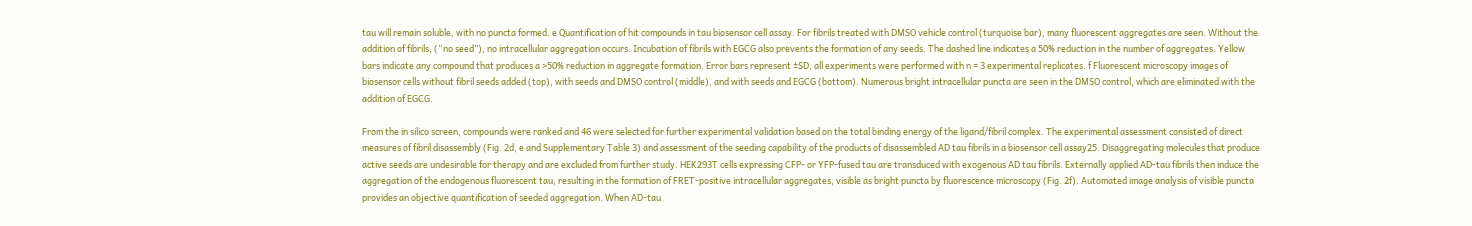tau will remain soluble, with no puncta formed. e Quantification of hit compounds in tau biosensor cell assay. For fibrils treated with DMSO vehicle control (turquoise bar), many fluorescent aggregates are seen. Without the addition of fibrils, (“no seed”), no intracellular aggregation occurs. Incubation of fibrils with EGCG also prevents the formation of any seeds. The dashed line indicates a 50% reduction in the number of aggregates. Yellow bars indicate any compound that produces a >50% reduction in aggregate formation. Error bars represent ±SD, all experiments were performed with n = 3 experimental replicates. f Fluorescent microscopy images of biosensor cells without fibril seeds added (top), with seeds and DMSO control (middle), and with seeds and EGCG (bottom). Numerous bright intracellular puncta are seen in the DMSO control, which are eliminated with the addition of EGCG.

From the in silico screen, compounds were ranked and 46 were selected for further experimental validation based on the total binding energy of the ligand/fibril complex. The experimental assessment consisted of direct measures of fibril disassembly (Fig. 2d, e and Supplementary Table 3) and assessment of the seeding capability of the products of disassembled AD tau fibrils in a biosensor cell assay25. Disaggregating molecules that produce active seeds are undesirable for therapy and are excluded from further study. HEK293T cells expressing CFP- or YFP-fused tau are transduced with exogenous AD tau fibrils. Externally applied AD-tau fibrils then induce the aggregation of the endogenous fluorescent tau, resulting in the formation of FRET-positive intracellular aggregates, visible as bright puncta by fluorescence microscopy (Fig. 2f). Automated image analysis of visible puncta provides an objective quantification of seeded aggregation. When AD-tau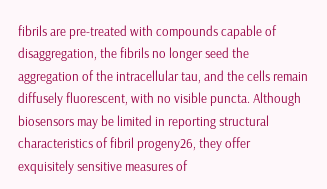fibrils are pre-treated with compounds capable of disaggregation, the fibrils no longer seed the aggregation of the intracellular tau, and the cells remain diffusely fluorescent, with no visible puncta. Although biosensors may be limited in reporting structural characteristics of fibril progeny26, they offer exquisitely sensitive measures of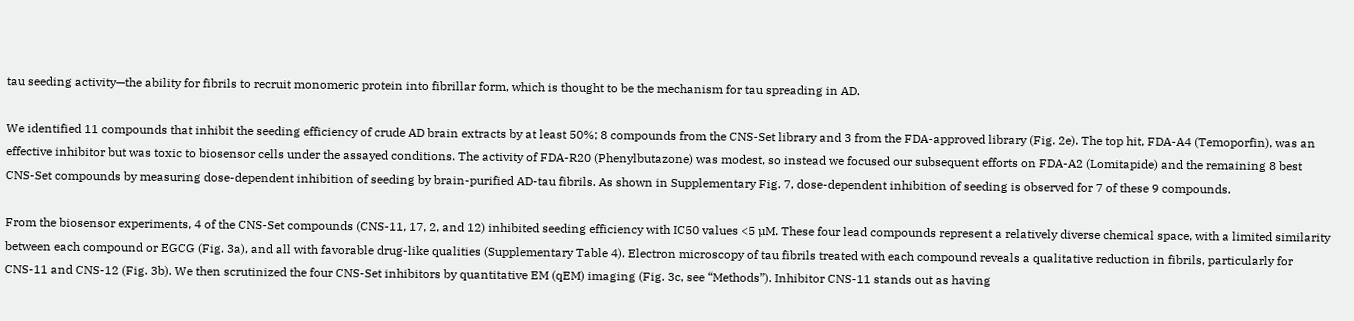tau seeding activity—the ability for fibrils to recruit monomeric protein into fibrillar form, which is thought to be the mechanism for tau spreading in AD.

We identified 11 compounds that inhibit the seeding efficiency of crude AD brain extracts by at least 50%; 8 compounds from the CNS-Set library and 3 from the FDA-approved library (Fig. 2e). The top hit, FDA-A4 (Temoporfin), was an effective inhibitor but was toxic to biosensor cells under the assayed conditions. The activity of FDA-R20 (Phenylbutazone) was modest, so instead we focused our subsequent efforts on FDA-A2 (Lomitapide) and the remaining 8 best CNS-Set compounds by measuring dose-dependent inhibition of seeding by brain-purified AD-tau fibrils. As shown in Supplementary Fig. 7, dose-dependent inhibition of seeding is observed for 7 of these 9 compounds.

From the biosensor experiments, 4 of the CNS-Set compounds (CNS-11, 17, 2, and 12) inhibited seeding efficiency with IC50 values <5 µM. These four lead compounds represent a relatively diverse chemical space, with a limited similarity between each compound or EGCG (Fig. 3a), and all with favorable drug-like qualities (Supplementary Table 4). Electron microscopy of tau fibrils treated with each compound reveals a qualitative reduction in fibrils, particularly for CNS-11 and CNS-12 (Fig. 3b). We then scrutinized the four CNS-Set inhibitors by quantitative EM (qEM) imaging (Fig. 3c, see “Methods”). Inhibitor CNS-11 stands out as having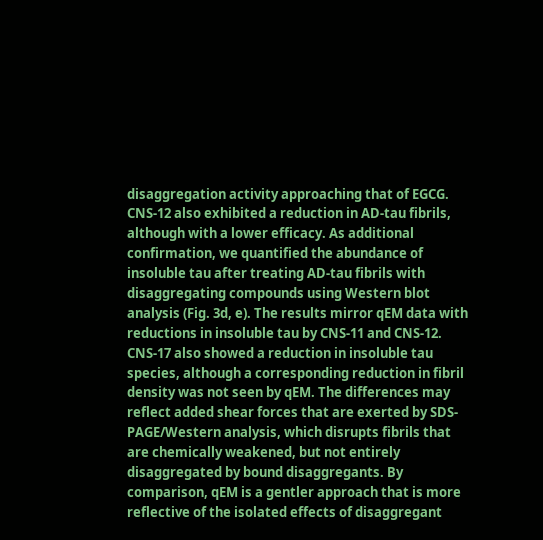disaggregation activity approaching that of EGCG. CNS-12 also exhibited a reduction in AD-tau fibrils, although with a lower efficacy. As additional confirmation, we quantified the abundance of insoluble tau after treating AD-tau fibrils with disaggregating compounds using Western blot analysis (Fig. 3d, e). The results mirror qEM data with reductions in insoluble tau by CNS-11 and CNS-12. CNS-17 also showed a reduction in insoluble tau species, although a corresponding reduction in fibril density was not seen by qEM. The differences may reflect added shear forces that are exerted by SDS-PAGE/Western analysis, which disrupts fibrils that are chemically weakened, but not entirely disaggregated by bound disaggregants. By comparison, qEM is a gentler approach that is more reflective of the isolated effects of disaggregant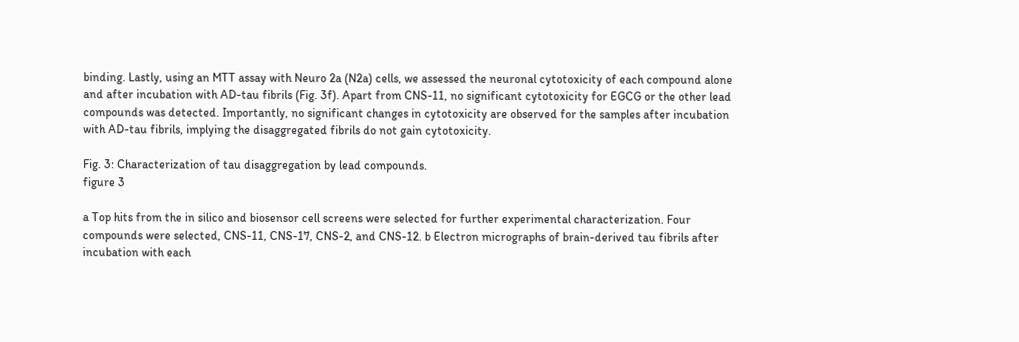binding. Lastly, using an MTT assay with Neuro 2a (N2a) cells, we assessed the neuronal cytotoxicity of each compound alone and after incubation with AD-tau fibrils (Fig. 3f). Apart from CNS-11, no significant cytotoxicity for EGCG or the other lead compounds was detected. Importantly, no significant changes in cytotoxicity are observed for the samples after incubation with AD-tau fibrils, implying the disaggregated fibrils do not gain cytotoxicity.

Fig. 3: Characterization of tau disaggregation by lead compounds.
figure 3

a Top hits from the in silico and biosensor cell screens were selected for further experimental characterization. Four compounds were selected, CNS-11, CNS-17, CNS-2, and CNS-12. b Electron micrographs of brain-derived tau fibrils after incubation with each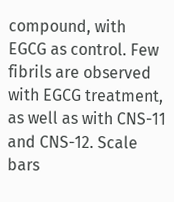compound, with EGCG as control. Few fibrils are observed with EGCG treatment, as well as with CNS-11 and CNS-12. Scale bars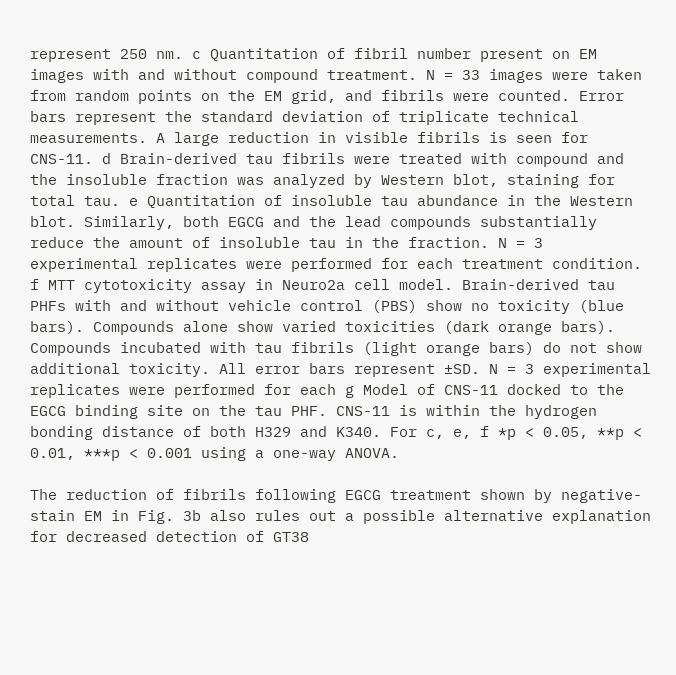represent 250 nm. c Quantitation of fibril number present on EM images with and without compound treatment. N = 33 images were taken from random points on the EM grid, and fibrils were counted. Error bars represent the standard deviation of triplicate technical measurements. A large reduction in visible fibrils is seen for CNS-11. d Brain-derived tau fibrils were treated with compound and the insoluble fraction was analyzed by Western blot, staining for total tau. e Quantitation of insoluble tau abundance in the Western blot. Similarly, both EGCG and the lead compounds substantially reduce the amount of insoluble tau in the fraction. N = 3 experimental replicates were performed for each treatment condition. f MTT cytotoxicity assay in Neuro2a cell model. Brain-derived tau PHFs with and without vehicle control (PBS) show no toxicity (blue bars). Compounds alone show varied toxicities (dark orange bars). Compounds incubated with tau fibrils (light orange bars) do not show additional toxicity. All error bars represent ±SD. N = 3 experimental replicates were performed for each g Model of CNS-11 docked to the EGCG binding site on the tau PHF. CNS-11 is within the hydrogen bonding distance of both H329 and K340. For c, e, f *p < 0.05, **p < 0.01, ***p < 0.001 using a one-way ANOVA.

The reduction of fibrils following EGCG treatment shown by negative-stain EM in Fig. 3b also rules out a possible alternative explanation for decreased detection of GT38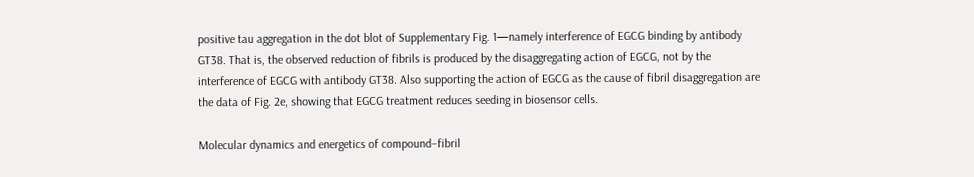positive tau aggregation in the dot blot of Supplementary Fig. 1—namely interference of EGCG binding by antibody GT38. That is, the observed reduction of fibrils is produced by the disaggregating action of EGCG, not by the interference of EGCG with antibody GT38. Also supporting the action of EGCG as the cause of fibril disaggregation are the data of Fig. 2e, showing that EGCG treatment reduces seeding in biosensor cells.

Molecular dynamics and energetics of compound–fibril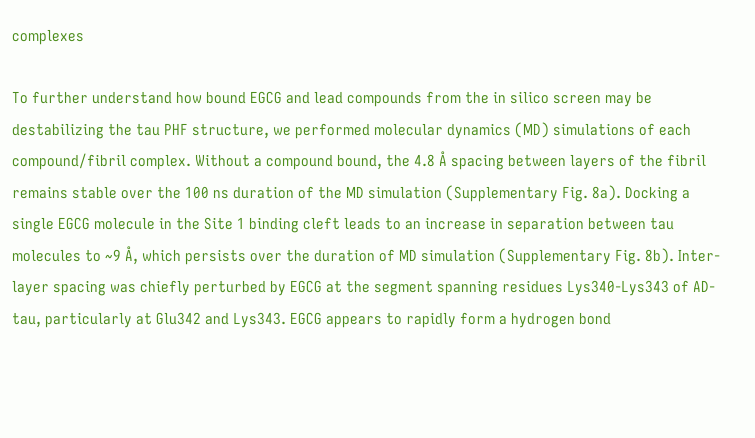complexes

To further understand how bound EGCG and lead compounds from the in silico screen may be destabilizing the tau PHF structure, we performed molecular dynamics (MD) simulations of each compound/fibril complex. Without a compound bound, the 4.8 Å spacing between layers of the fibril remains stable over the 100 ns duration of the MD simulation (Supplementary Fig. 8a). Docking a single EGCG molecule in the Site 1 binding cleft leads to an increase in separation between tau molecules to ~9 Å, which persists over the duration of MD simulation (Supplementary Fig. 8b). Inter-layer spacing was chiefly perturbed by EGCG at the segment spanning residues Lys340-Lys343 of AD-tau, particularly at Glu342 and Lys343. EGCG appears to rapidly form a hydrogen bond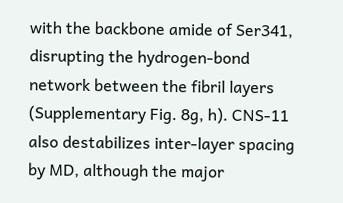with the backbone amide of Ser341, disrupting the hydrogen-bond network between the fibril layers (Supplementary Fig. 8g, h). CNS-11 also destabilizes inter-layer spacing by MD, although the major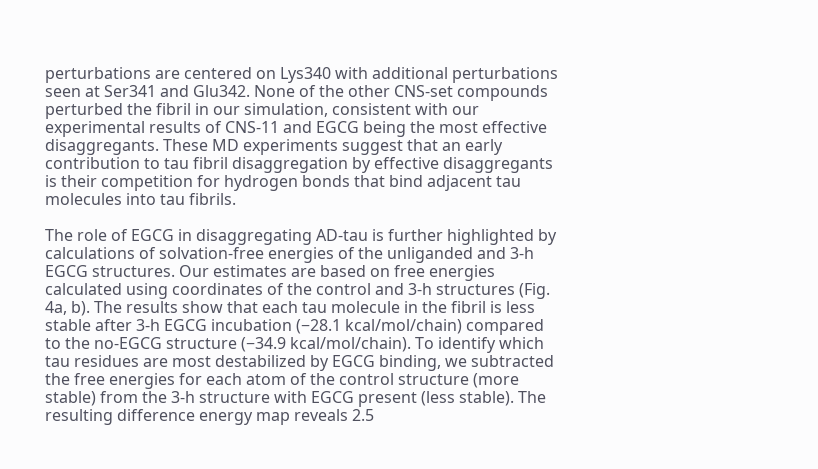perturbations are centered on Lys340 with additional perturbations seen at Ser341 and Glu342. None of the other CNS-set compounds perturbed the fibril in our simulation, consistent with our experimental results of CNS-11 and EGCG being the most effective disaggregants. These MD experiments suggest that an early contribution to tau fibril disaggregation by effective disaggregants is their competition for hydrogen bonds that bind adjacent tau molecules into tau fibrils.

The role of EGCG in disaggregating AD-tau is further highlighted by calculations of solvation-free energies of the unliganded and 3-h EGCG structures. Our estimates are based on free energies calculated using coordinates of the control and 3-h structures (Fig. 4a, b). The results show that each tau molecule in the fibril is less stable after 3-h EGCG incubation (−28.1 kcal/mol/chain) compared to the no-EGCG structure (−34.9 kcal/mol/chain). To identify which tau residues are most destabilized by EGCG binding, we subtracted the free energies for each atom of the control structure (more stable) from the 3-h structure with EGCG present (less stable). The resulting difference energy map reveals 2.5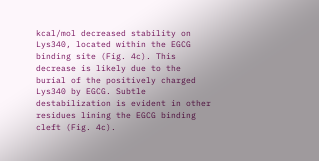kcal/mol decreased stability on Lys340, located within the EGCG binding site (Fig. 4c). This decrease is likely due to the burial of the positively charged Lys340 by EGCG. Subtle destabilization is evident in other residues lining the EGCG binding cleft (Fig. 4c).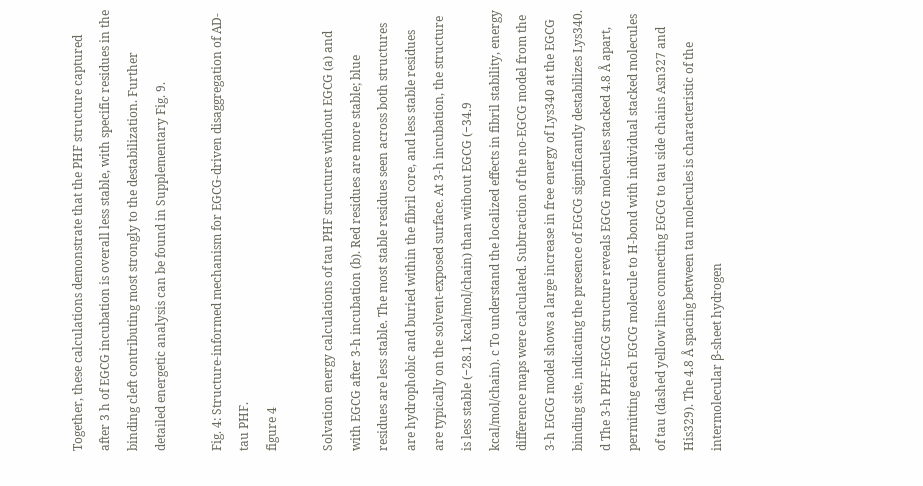Together, these calculations demonstrate that the PHF structure captured after 3 h of EGCG incubation is overall less stable, with specific residues in the binding cleft contributing most strongly to the destabilization. Further detailed energetic analysis can be found in Supplementary Fig. 9.

Fig. 4: Structure-informed mechanism for EGCG-driven disaggregation of AD-tau PHF.
figure 4

Solvation energy calculations of tau PHF structures without EGCG (a) and with EGCG after 3-h incubation (b). Red residues are more stable; blue residues are less stable. The most stable residues seen across both structures are hydrophobic and buried within the fibril core, and less stable residues are typically on the solvent-exposed surface. At 3-h incubation, the structure is less stable (−28.1 kcal/mol/chain) than without EGCG (−34.9 kcal/mol/chain). c To understand the localized effects in fibril stability, energy difference maps were calculated. Subtraction of the no-EGCG model from the 3-h EGCG model shows a large increase in free energy of Lys340 at the EGCG binding site, indicating the presence of EGCG significantly destabilizes Lys340. d The 3-h PHF-EGCG structure reveals EGCG molecules stacked 4.8 Å apart, permitting each EGCG molecule to H-bond with individual stacked molecules of tau (dashed yellow lines connecting EGCG to tau side chains Asn327 and His329). The 4.8 Å spacing between tau molecules is characteristic of the intermolecular β-sheet hydrogen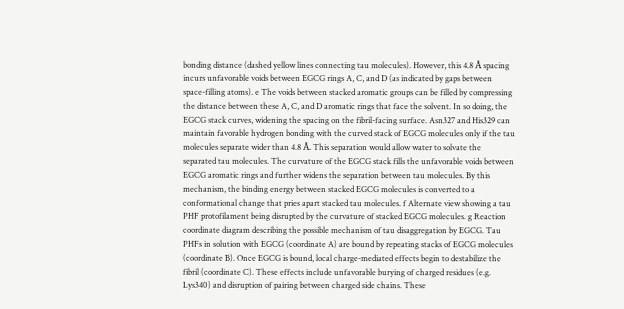bonding distance (dashed yellow lines connecting tau molecules). However, this 4.8 Å spacing incurs unfavorable voids between EGCG rings A, C, and D (as indicated by gaps between space-filling atoms). e The voids between stacked aromatic groups can be filled by compressing the distance between these A, C, and D aromatic rings that face the solvent. In so doing, the EGCG stack curves, widening the spacing on the fibril-facing surface. Asn327 and His329 can maintain favorable hydrogen bonding with the curved stack of EGCG molecules only if the tau molecules separate wider than 4.8 Å. This separation would allow water to solvate the separated tau molecules. The curvature of the EGCG stack fills the unfavorable voids between EGCG aromatic rings and further widens the separation between tau molecules. By this mechanism, the binding energy between stacked EGCG molecules is converted to a conformational change that pries apart stacked tau molecules. f Alternate view showing a tau PHF protofilament being disrupted by the curvature of stacked EGCG molecules. g Reaction coordinate diagram describing the possible mechanism of tau disaggregation by EGCG. Tau PHFs in solution with EGCG (coordinate A) are bound by repeating stacks of EGCG molecules (coordinate B). Once EGCG is bound, local charge-mediated effects begin to destabilize the fibril (coordinate C). These effects include unfavorable burying of charged residues (e.g. Lys340) and disruption of pairing between charged side chains. These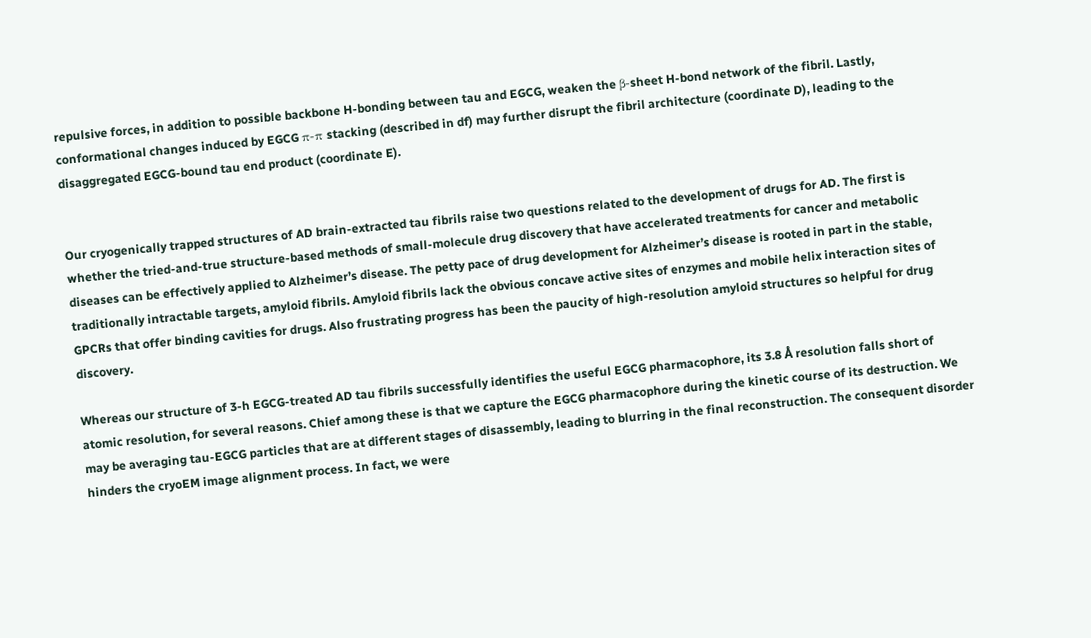repulsive forces, in addition to possible backbone H-bonding between tau and EGCG, weaken the β-sheet H-bond network of the fibril. Lastly, conformational changes induced by EGCG π-π stacking (described in df) may further disrupt the fibril architecture (coordinate D), leading to the disaggregated EGCG-bound tau end product (coordinate E).


Our cryogenically trapped structures of AD brain-extracted tau fibrils raise two questions related to the development of drugs for AD. The first is whether the tried-and-true structure-based methods of small-molecule drug discovery that have accelerated treatments for cancer and metabolic diseases can be effectively applied to Alzheimer’s disease. The petty pace of drug development for Alzheimer’s disease is rooted in part in the stable, traditionally intractable targets, amyloid fibrils. Amyloid fibrils lack the obvious concave active sites of enzymes and mobile helix interaction sites of GPCRs that offer binding cavities for drugs. Also frustrating progress has been the paucity of high-resolution amyloid structures so helpful for drug discovery.

Whereas our structure of 3-h EGCG-treated AD tau fibrils successfully identifies the useful EGCG pharmacophore, its 3.8 Å resolution falls short of atomic resolution, for several reasons. Chief among these is that we capture the EGCG pharmacophore during the kinetic course of its destruction. We may be averaging tau-EGCG particles that are at different stages of disassembly, leading to blurring in the final reconstruction. The consequent disorder hinders the cryoEM image alignment process. In fact, we were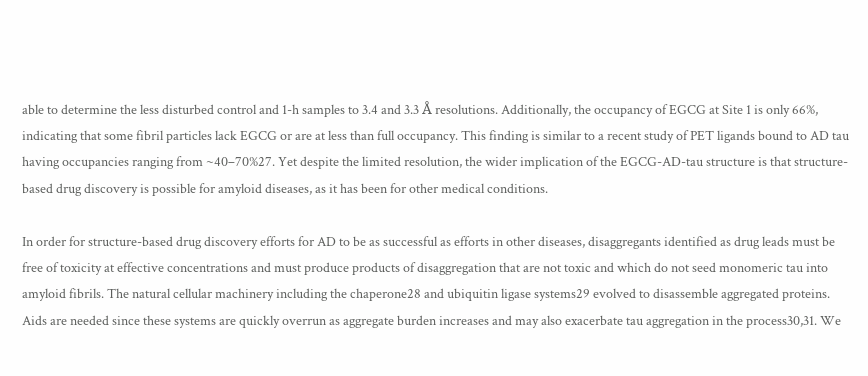able to determine the less disturbed control and 1-h samples to 3.4 and 3.3 Å resolutions. Additionally, the occupancy of EGCG at Site 1 is only 66%, indicating that some fibril particles lack EGCG or are at less than full occupancy. This finding is similar to a recent study of PET ligands bound to AD tau having occupancies ranging from ~40–70%27. Yet despite the limited resolution, the wider implication of the EGCG-AD-tau structure is that structure-based drug discovery is possible for amyloid diseases, as it has been for other medical conditions.

In order for structure-based drug discovery efforts for AD to be as successful as efforts in other diseases, disaggregants identified as drug leads must be free of toxicity at effective concentrations and must produce products of disaggregation that are not toxic and which do not seed monomeric tau into amyloid fibrils. The natural cellular machinery including the chaperone28 and ubiquitin ligase systems29 evolved to disassemble aggregated proteins. Aids are needed since these systems are quickly overrun as aggregate burden increases and may also exacerbate tau aggregation in the process30,31. We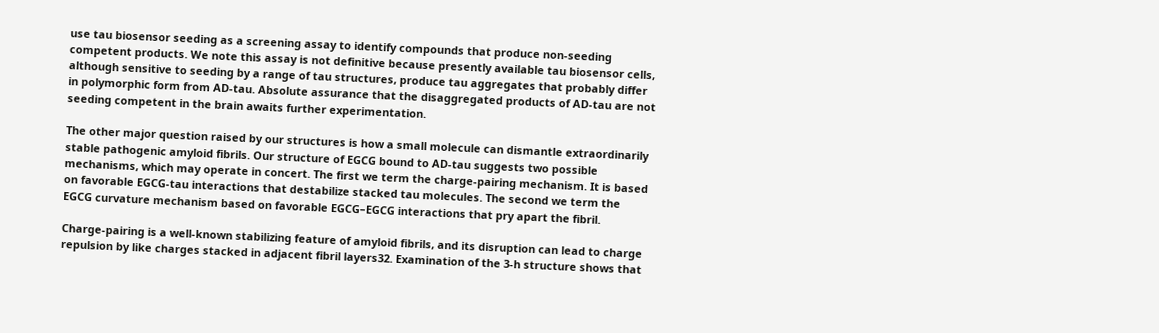use tau biosensor seeding as a screening assay to identify compounds that produce non-seeding competent products. We note this assay is not definitive because presently available tau biosensor cells, although sensitive to seeding by a range of tau structures, produce tau aggregates that probably differ in polymorphic form from AD-tau. Absolute assurance that the disaggregated products of AD-tau are not seeding competent in the brain awaits further experimentation.

The other major question raised by our structures is how a small molecule can dismantle extraordinarily stable pathogenic amyloid fibrils. Our structure of EGCG bound to AD-tau suggests two possible mechanisms, which may operate in concert. The first we term the charge-pairing mechanism. It is based on favorable EGCG-tau interactions that destabilize stacked tau molecules. The second we term the EGCG curvature mechanism based on favorable EGCG–EGCG interactions that pry apart the fibril.

Charge-pairing is a well-known stabilizing feature of amyloid fibrils, and its disruption can lead to charge repulsion by like charges stacked in adjacent fibril layers32. Examination of the 3-h structure shows that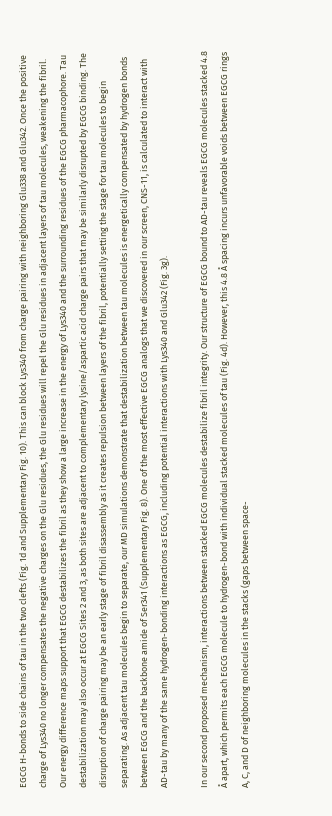EGCG H-bonds to side chains of tau in the two clefts (Fig. 1d and Supplementary Fig. 10). This can block Lys340 from charge pairing with neighboring Glu338 and Glu342. Once the positive charge of Lys340 no longer compensates the negative charges on the Glu residues, the Glu residues will repel the Glu residues in adjacent layers of tau molecules, weakening the fibril. Our energy difference maps support that EGCG destabilizes the fibril as they show a large increase in the energy of Lys340 and the surrounding residues of the EGCG pharmacophore. Tau destabilization may also occur at EGCG Sites 2 and 3, as both sites are adjacent to complementary lysine/aspartic acid charge pairs that may be similarly disrupted by EGCG binding. The disruption of charge pairing may be an early stage of fibril disassembly as it creates repulsion between layers of the fibril, potentially setting the stage for tau molecules to begin separating. As adjacent tau molecules begin to separate, our MD simulations demonstrate that destabilization between tau molecules is energetically compensated by hydrogen bonds between EGCG and the backbone amide of Ser341 (Supplementary Fig. 8). One of the most effective EGCG analogs that we discovered in our screen, CNS-11, is calculated to interact with AD-tau by many of the same hydrogen-bonding interactions as EGCG, including potential interactions with Lys340 and Glu342 (Fig. 3g).

In our second proposed mechanism, interactions between stacked EGCG molecules destabilize fibril integrity. Our structure of EGCG bound to AD-tau reveals EGCG molecules stacked 4.8 Å apart, which permits each EGCG molecule to hydrogen-bond with individual stacked molecules of tau (Fig. 4d). However, this 4.8 Å spacing incurs unfavorable voids between EGCG rings A, C, and D of neighboring molecules in the stacks (gaps between space-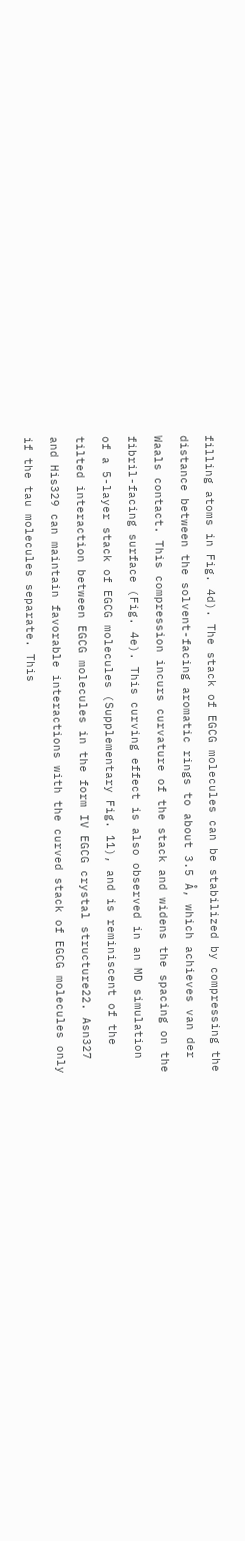filling atoms in Fig. 4d). The stack of EGCG molecules can be stabilized by compressing the distance between the solvent-facing aromatic rings to about 3.5 Å, which achieves van der Waals contact. This compression incurs curvature of the stack and widens the spacing on the fibril-facing surface (Fig. 4e). This curving effect is also observed in an MD simulation of a 5-layer stack of EGCG molecules (Supplementary Fig. 11), and is reminiscent of the tilted interaction between EGCG molecules in the form IV EGCG crystal structure22. Asn327 and His329 can maintain favorable interactions with the curved stack of EGCG molecules only if the tau molecules separate. This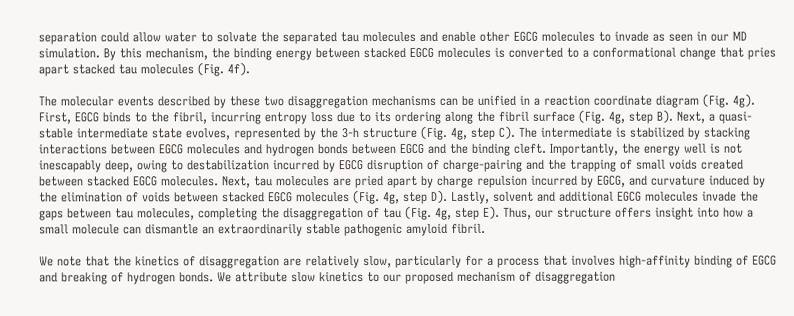separation could allow water to solvate the separated tau molecules and enable other EGCG molecules to invade as seen in our MD simulation. By this mechanism, the binding energy between stacked EGCG molecules is converted to a conformational change that pries apart stacked tau molecules (Fig. 4f).

The molecular events described by these two disaggregation mechanisms can be unified in a reaction coordinate diagram (Fig. 4g). First, EGCG binds to the fibril, incurring entropy loss due to its ordering along the fibril surface (Fig. 4g, step B). Next, a quasi-stable intermediate state evolves, represented by the 3-h structure (Fig. 4g, step C). The intermediate is stabilized by stacking interactions between EGCG molecules and hydrogen bonds between EGCG and the binding cleft. Importantly, the energy well is not inescapably deep, owing to destabilization incurred by EGCG disruption of charge-pairing and the trapping of small voids created between stacked EGCG molecules. Next, tau molecules are pried apart by charge repulsion incurred by EGCG, and curvature induced by the elimination of voids between stacked EGCG molecules (Fig. 4g, step D). Lastly, solvent and additional EGCG molecules invade the gaps between tau molecules, completing the disaggregation of tau (Fig. 4g, step E). Thus, our structure offers insight into how a small molecule can dismantle an extraordinarily stable pathogenic amyloid fibril.

We note that the kinetics of disaggregation are relatively slow, particularly for a process that involves high-affinity binding of EGCG and breaking of hydrogen bonds. We attribute slow kinetics to our proposed mechanism of disaggregation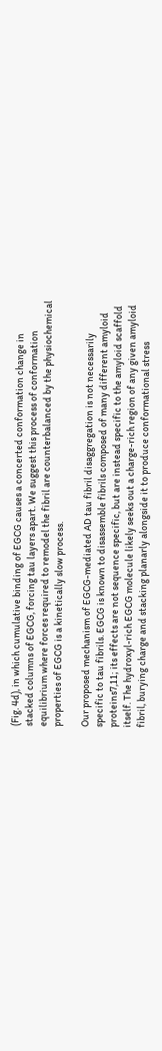(Fig. 4d), in which cumulative binding of EGCG causes a concerted conformation change in stacked columns of EGCG, forcing tau layers apart. We suggest this process of conformation equilibrium where forces required to remodel the fibril are counterbalanced by the physiochemical properties of EGCG is a kinetically slow process.

Our proposed mechanism of EGCG-mediated AD tau fibril disaggregation is not necessarily specific to tau fibrils. EGCG is known to disassemble fibrils composed of many different amyloid proteins7,11; its effects are not sequence specific, but are instead specific to the amyloid scaffold itself. The hydroxyl-rich EGCG molecule likely seeks out a charge-rich region of any given amyloid fibril, burying charge and stacking planarly alongside it to produce conformational stress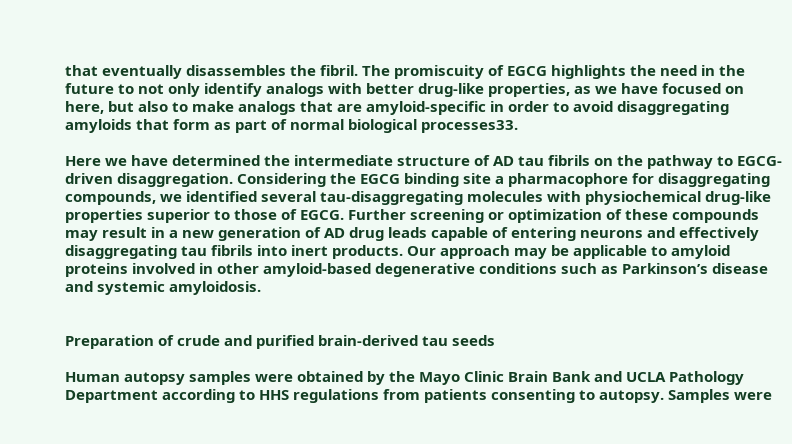that eventually disassembles the fibril. The promiscuity of EGCG highlights the need in the future to not only identify analogs with better drug-like properties, as we have focused on here, but also to make analogs that are amyloid-specific in order to avoid disaggregating amyloids that form as part of normal biological processes33.

Here we have determined the intermediate structure of AD tau fibrils on the pathway to EGCG-driven disaggregation. Considering the EGCG binding site a pharmacophore for disaggregating compounds, we identified several tau-disaggregating molecules with physiochemical drug-like properties superior to those of EGCG. Further screening or optimization of these compounds may result in a new generation of AD drug leads capable of entering neurons and effectively disaggregating tau fibrils into inert products. Our approach may be applicable to amyloid proteins involved in other amyloid-based degenerative conditions such as Parkinson’s disease and systemic amyloidosis.


Preparation of crude and purified brain-derived tau seeds

Human autopsy samples were obtained by the Mayo Clinic Brain Bank and UCLA Pathology Department according to HHS regulations from patients consenting to autopsy. Samples were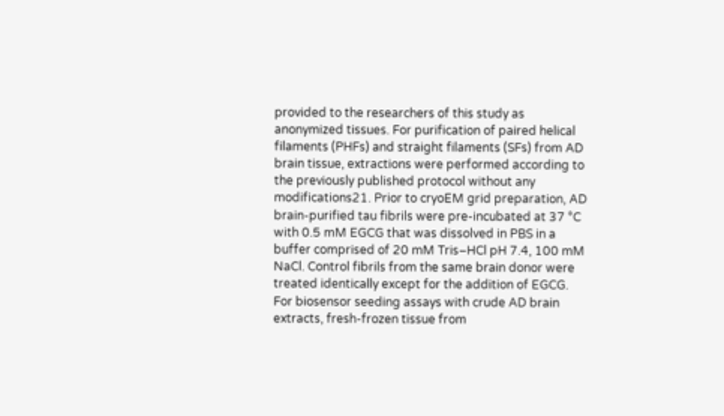provided to the researchers of this study as anonymized tissues. For purification of paired helical filaments (PHFs) and straight filaments (SFs) from AD brain tissue, extractions were performed according to the previously published protocol without any modifications21. Prior to cryoEM grid preparation, AD brain-purified tau fibrils were pre-incubated at 37 °C with 0.5 mM EGCG that was dissolved in PBS in a buffer comprised of 20 mM Tris–HCl pH 7.4, 100 mM NaCl. Control fibrils from the same brain donor were treated identically except for the addition of EGCG. For biosensor seeding assays with crude AD brain extracts, fresh-frozen tissue from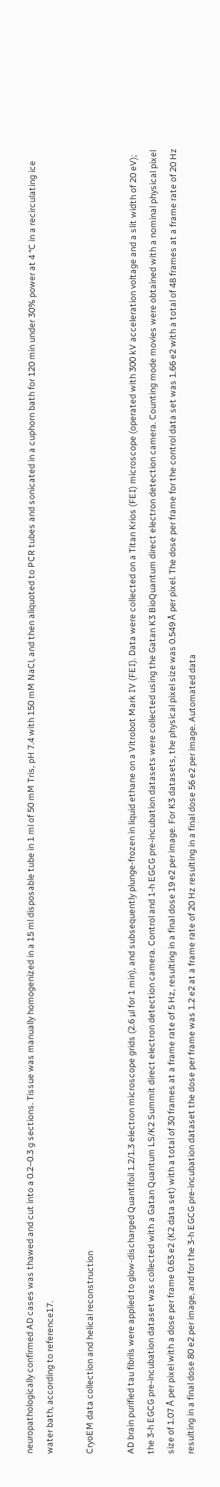neuropathologically confirmed AD cases was thawed and cut into a 0.2–0.3 g sections. Tissue was manually homogenized in a 15 ml disposable tube in 1 ml of 50 mM Tris, pH 7.4 with 150 mM NaCl, and then aliquoted to PCR tubes and sonicated in a cuphorn bath for 120 min under 30% power at 4 °C in a recirculating ice water bath, according to reference17.

CryoEM data collection and helical reconstruction

AD brain purified tau fibrils were applied to glow-discharged Quantifoil 1.2/1.3 electron microscope grids (2.6 µl for 1 min), and subsequently plunge-frozen in liquid ethane on a Vitrobot Mark IV (FEI). Data were collected on a Titan Krios (FEI) microscope (operated with 300 kV acceleration voltage and a slit width of 20 eV); the 3-h EGCG pre-incubation dataset was collected with a Gatan Quantum LS/K2 Summit direct electron detection camera. Control and 1-h EGCG pre-incubation datasets were collected using the Gatan K3 BioQuantum direct electron detection camera. Counting mode movies were obtained with a nominal physical pixel size of 1.07 Å per pixel with a dose per frame 0.63 e2 (K2 data set) with a total of 30 frames at a frame rate of 5 Hz, resulting in a final dose 19 e2 per image. For K3 datasets, the physical pixel size was 0.549 Å per pixel. The dose per frame for the control data set was 1.66 e2 with a total of 48 frames at a frame rate of 20 Hz resulting in a final dose 80 e2 per image, and for the 3-h EGCG pre-incubation dataset the dose per frame was 1.2 e2 at a frame rate of 20 Hz resulting in a final dose 56 e2 per image. Automated data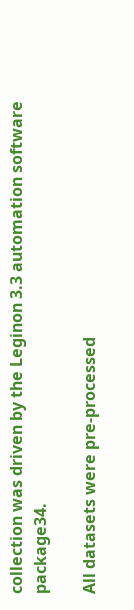collection was driven by the Leginon 3.3 automation software package34.

All datasets were pre-processed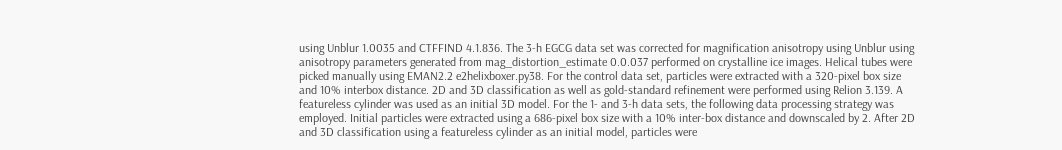using Unblur 1.0035 and CTFFIND 4.1.836. The 3-h EGCG data set was corrected for magnification anisotropy using Unblur using anisotropy parameters generated from mag_distortion_estimate 0.0.037 performed on crystalline ice images. Helical tubes were picked manually using EMAN2.2 e2helixboxer.py38. For the control data set, particles were extracted with a 320-pixel box size and 10% interbox distance. 2D and 3D classification as well as gold-standard refinement were performed using Relion 3.139. A featureless cylinder was used as an initial 3D model. For the 1- and 3-h data sets, the following data processing strategy was employed. Initial particles were extracted using a 686-pixel box size with a 10% inter-box distance and downscaled by 2. After 2D and 3D classification using a featureless cylinder as an initial model, particles were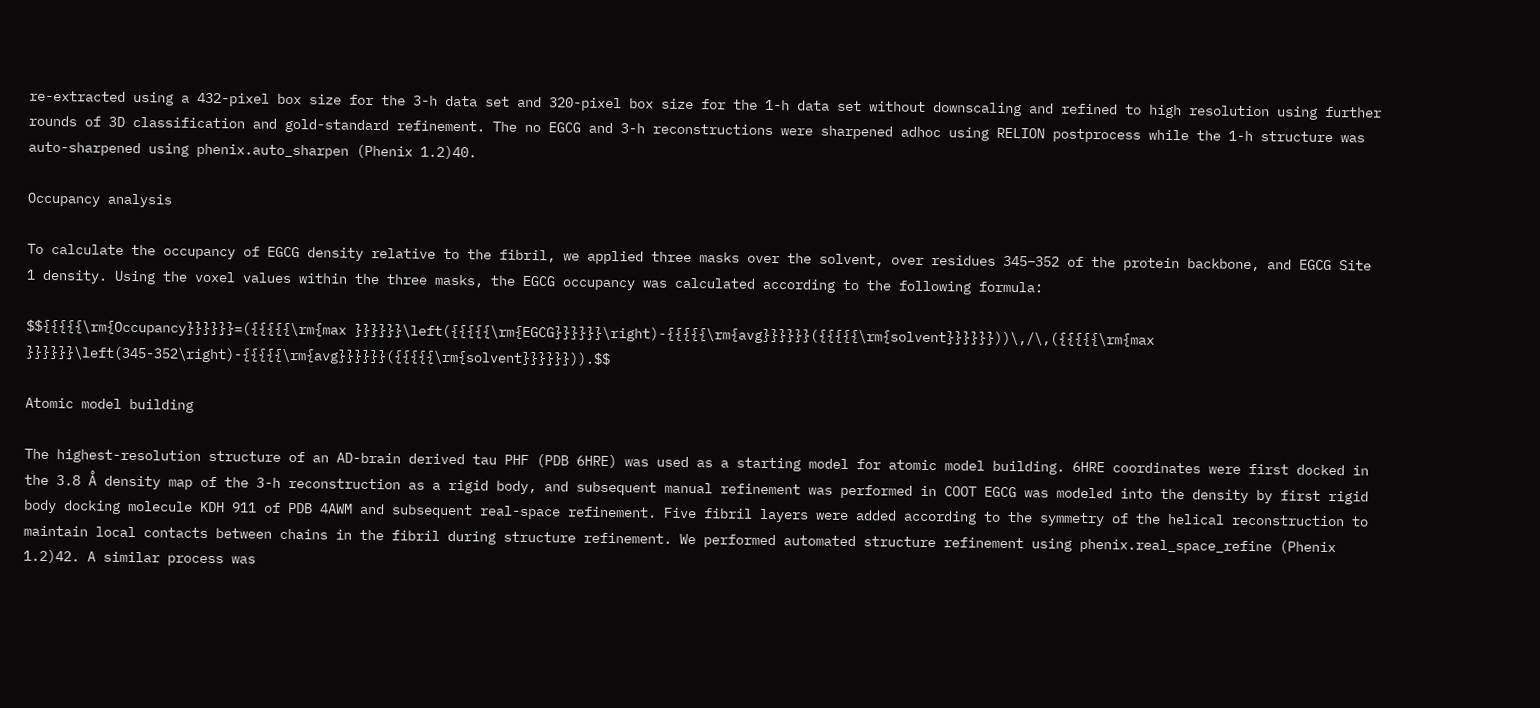re-extracted using a 432-pixel box size for the 3-h data set and 320-pixel box size for the 1-h data set without downscaling and refined to high resolution using further rounds of 3D classification and gold-standard refinement. The no EGCG and 3-h reconstructions were sharpened adhoc using RELION postprocess while the 1-h structure was auto-sharpened using phenix.auto_sharpen (Phenix 1.2)40.

Occupancy analysis

To calculate the occupancy of EGCG density relative to the fibril, we applied three masks over the solvent, over residues 345–352 of the protein backbone, and EGCG Site 1 density. Using the voxel values within the three masks, the EGCG occupancy was calculated according to the following formula:

$${{{{{\rm{Occupancy}}}}}}=({{{{{\rm{max }}}}}}\left({{{{{\rm{EGCG}}}}}}\right)-{{{{{\rm{avg}}}}}}({{{{{\rm{solvent}}}}}}))\,/\,({{{{{\rm{max }}}}}}\left(345-352\right)-{{{{{\rm{avg}}}}}}({{{{{\rm{solvent}}}}}})).$$

Atomic model building

The highest-resolution structure of an AD-brain derived tau PHF (PDB 6HRE) was used as a starting model for atomic model building. 6HRE coordinates were first docked in the 3.8 Å density map of the 3-h reconstruction as a rigid body, and subsequent manual refinement was performed in COOT EGCG was modeled into the density by first rigid body docking molecule KDH 911 of PDB 4AWM and subsequent real-space refinement. Five fibril layers were added according to the symmetry of the helical reconstruction to maintain local contacts between chains in the fibril during structure refinement. We performed automated structure refinement using phenix.real_space_refine (Phenix 1.2)42. A similar process was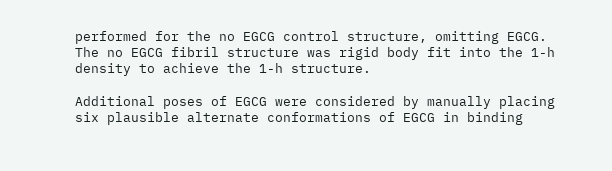performed for the no EGCG control structure, omitting EGCG. The no EGCG fibril structure was rigid body fit into the 1-h density to achieve the 1-h structure.

Additional poses of EGCG were considered by manually placing six plausible alternate conformations of EGCG in binding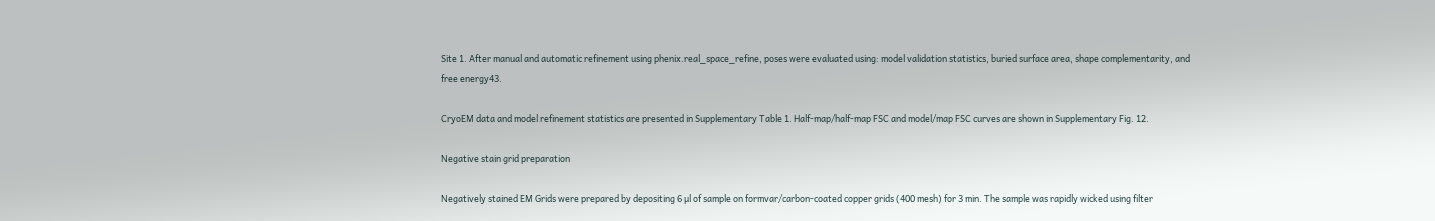Site 1. After manual and automatic refinement using phenix.real_space_refine, poses were evaluated using: model validation statistics, buried surface area, shape complementarity, and free energy43.

CryoEM data and model refinement statistics are presented in Supplementary Table 1. Half-map/half-map FSC and model/map FSC curves are shown in Supplementary Fig. 12.

Negative stain grid preparation

Negatively stained EM Grids were prepared by depositing 6 µl of sample on formvar/carbon-coated copper grids (400 mesh) for 3 min. The sample was rapidly wicked using filter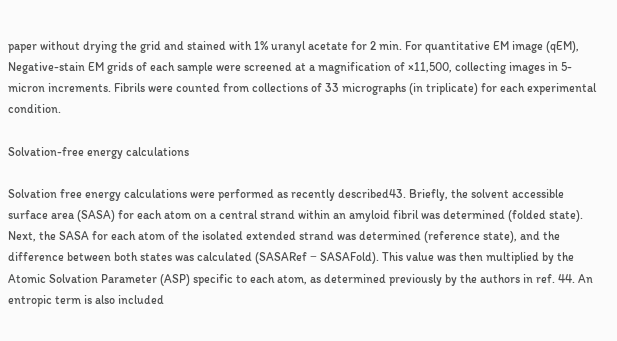paper without drying the grid and stained with 1% uranyl acetate for 2 min. For quantitative EM image (qEM), Negative-stain EM grids of each sample were screened at a magnification of ×11,500, collecting images in 5-micron increments. Fibrils were counted from collections of 33 micrographs (in triplicate) for each experimental condition.

Solvation-free energy calculations

Solvation free energy calculations were performed as recently described43. Briefly, the solvent accessible surface area (SASA) for each atom on a central strand within an amyloid fibril was determined (folded state). Next, the SASA for each atom of the isolated extended strand was determined (reference state), and the difference between both states was calculated (SASARef − SASAFold). This value was then multiplied by the Atomic Solvation Parameter (ASP) specific to each atom, as determined previously by the authors in ref. 44. An entropic term is also included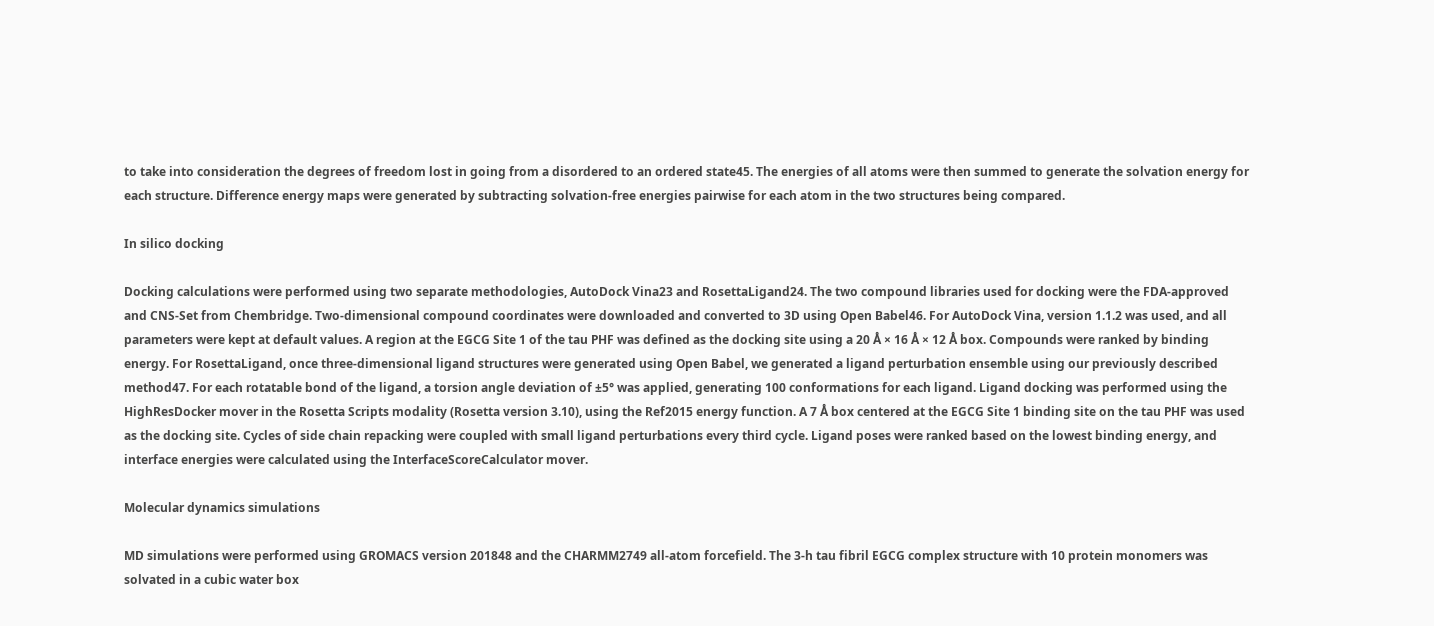to take into consideration the degrees of freedom lost in going from a disordered to an ordered state45. The energies of all atoms were then summed to generate the solvation energy for each structure. Difference energy maps were generated by subtracting solvation-free energies pairwise for each atom in the two structures being compared.

In silico docking

Docking calculations were performed using two separate methodologies, AutoDock Vina23 and RosettaLigand24. The two compound libraries used for docking were the FDA-approved and CNS-Set from Chembridge. Two-dimensional compound coordinates were downloaded and converted to 3D using Open Babel46. For AutoDock Vina, version 1.1.2 was used, and all parameters were kept at default values. A region at the EGCG Site 1 of the tau PHF was defined as the docking site using a 20 Å × 16 Å × 12 Å box. Compounds were ranked by binding energy. For RosettaLigand, once three-dimensional ligand structures were generated using Open Babel, we generated a ligand perturbation ensemble using our previously described method47. For each rotatable bond of the ligand, a torsion angle deviation of ±5° was applied, generating 100 conformations for each ligand. Ligand docking was performed using the HighResDocker mover in the Rosetta Scripts modality (Rosetta version 3.10), using the Ref2015 energy function. A 7 Å box centered at the EGCG Site 1 binding site on the tau PHF was used as the docking site. Cycles of side chain repacking were coupled with small ligand perturbations every third cycle. Ligand poses were ranked based on the lowest binding energy, and interface energies were calculated using the InterfaceScoreCalculator mover.

Molecular dynamics simulations

MD simulations were performed using GROMACS version 201848 and the CHARMM2749 all-atom forcefield. The 3-h tau fibril EGCG complex structure with 10 protein monomers was solvated in a cubic water box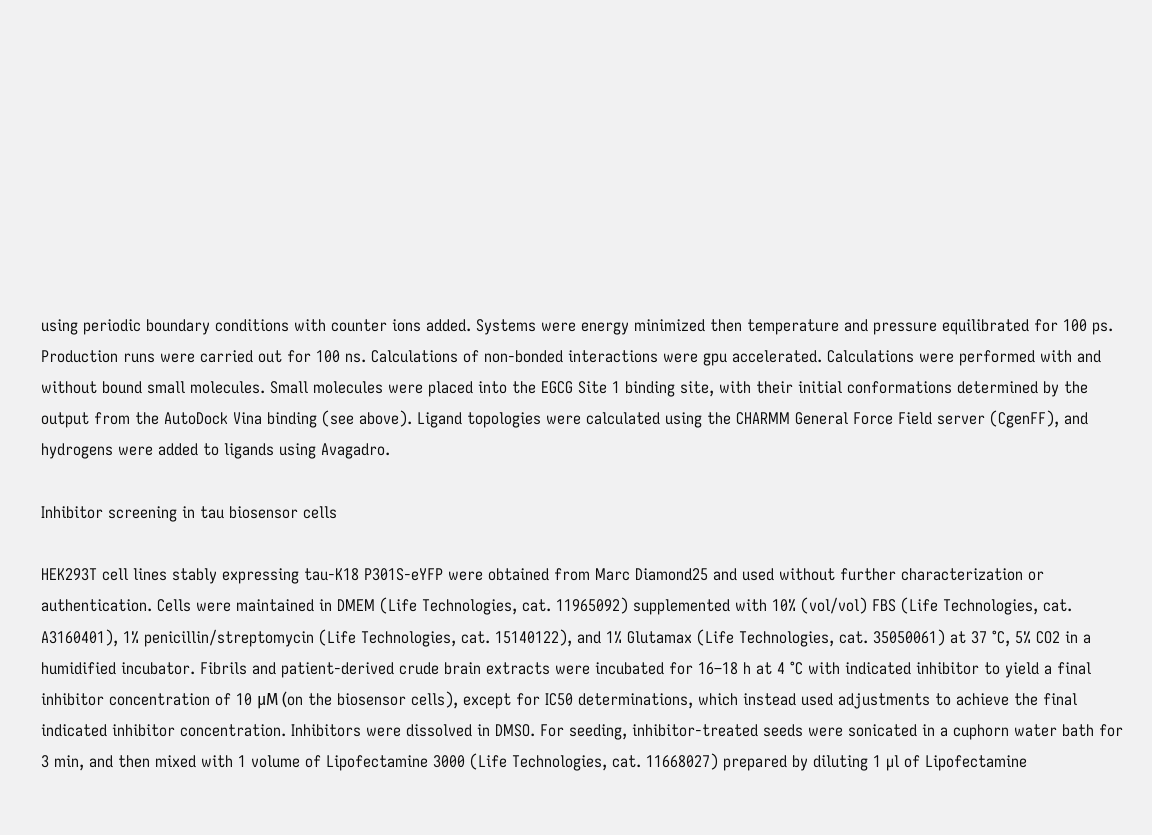using periodic boundary conditions with counter ions added. Systems were energy minimized then temperature and pressure equilibrated for 100 ps. Production runs were carried out for 100 ns. Calculations of non-bonded interactions were gpu accelerated. Calculations were performed with and without bound small molecules. Small molecules were placed into the EGCG Site 1 binding site, with their initial conformations determined by the output from the AutoDock Vina binding (see above). Ligand topologies were calculated using the CHARMM General Force Field server (CgenFF), and hydrogens were added to ligands using Avagadro.

Inhibitor screening in tau biosensor cells

HEK293T cell lines stably expressing tau-K18 P301S-eYFP were obtained from Marc Diamond25 and used without further characterization or authentication. Cells were maintained in DMEM (Life Technologies, cat. 11965092) supplemented with 10% (vol/vol) FBS (Life Technologies, cat. A3160401), 1% penicillin/streptomycin (Life Technologies, cat. 15140122), and 1% Glutamax (Life Technologies, cat. 35050061) at 37 °C, 5% CO2 in a humidified incubator. Fibrils and patient-derived crude brain extracts were incubated for 16–18 h at 4 °C with indicated inhibitor to yield a final inhibitor concentration of 10 μM (on the biosensor cells), except for IC50 determinations, which instead used adjustments to achieve the final indicated inhibitor concentration. Inhibitors were dissolved in DMSO. For seeding, inhibitor-treated seeds were sonicated in a cuphorn water bath for 3 min, and then mixed with 1 volume of Lipofectamine 3000 (Life Technologies, cat. 11668027) prepared by diluting 1 µl of Lipofectamine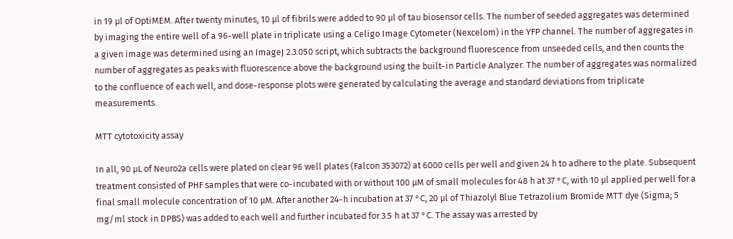in 19 µl of OptiMEM. After twenty minutes, 10 µl of fibrils were added to 90 µl of tau biosensor cells. The number of seeded aggregates was determined by imaging the entire well of a 96-well plate in triplicate using a Celigo Image Cytometer (Nexcelom) in the YFP channel. The number of aggregates in a given image was determined using an ImageJ 2.3.050 script, which subtracts the background fluorescence from unseeded cells, and then counts the number of aggregates as peaks with fluorescence above the background using the built-in Particle Analyzer. The number of aggregates was normalized to the confluence of each well, and dose-response plots were generated by calculating the average and standard deviations from triplicate measurements.

MTT cytotoxicity assay

In all, 90 µL of Neuro2a cells were plated on clear 96 well plates (Falcon 353072) at 6000 cells per well and given 24 h to adhere to the plate. Subsequent treatment consisted of PHF samples that were co-incubated with or without 100 µM of small molecules for 48 h at 37 °C, with 10 µl applied per well for a final small molecule concentration of 10 µM. After another 24-h incubation at 37 °C, 20 µl of Thiazolyl Blue Tetrazolium Bromide MTT dye (Sigma; 5 mg/ml stock in DPBS) was added to each well and further incubated for 3.5 h at 37 °C. The assay was arrested by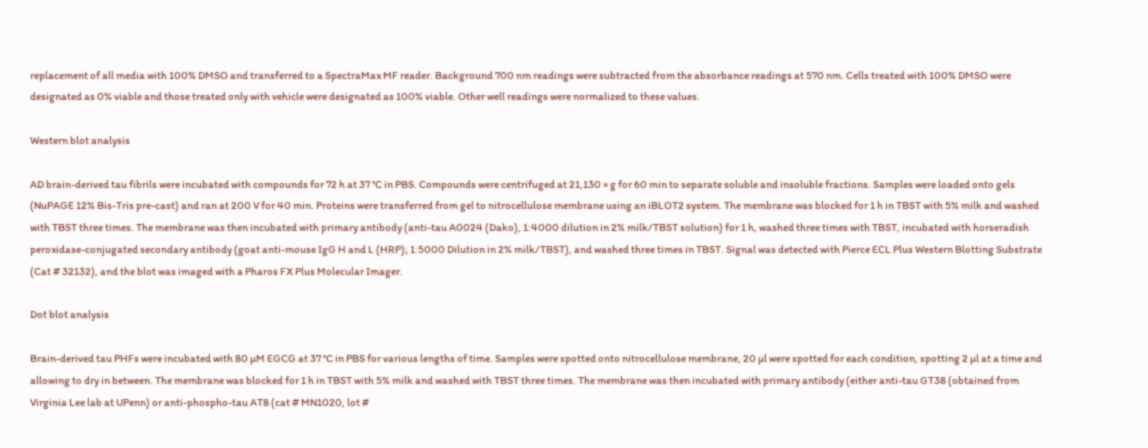replacement of all media with 100% DMSO and transferred to a SpectraMax MF reader. Background 700 nm readings were subtracted from the absorbance readings at 570 nm. Cells treated with 100% DMSO were designated as 0% viable and those treated only with vehicle were designated as 100% viable. Other well readings were normalized to these values.

Western blot analysis

AD brain-derived tau fibrils were incubated with compounds for 72 h at 37 °C in PBS. Compounds were centrifuged at 21,130 × g for 60 min to separate soluble and insoluble fractions. Samples were loaded onto gels (NuPAGE 12% Bis-Tris pre-cast) and ran at 200 V for 40 min. Proteins were transferred from gel to nitrocellulose membrane using an iBLOT2 system. The membrane was blocked for 1 h in TBST with 5% milk and washed with TBST three times. The membrane was then incubated with primary antibody (anti-tau A0024 (Dako), 1:4000 dilution in 2% milk/TBST solution) for 1 h, washed three times with TBST, incubated with horseradish peroxidase-conjugated secondary antibody (goat anti-mouse IgG H and L (HRP); 1:5000 Dilution in 2% milk/TBST), and washed three times in TBST. Signal was detected with Pierce ECL Plus Western Blotting Substrate (Cat # 32132), and the blot was imaged with a Pharos FX Plus Molecular Imager.

Dot blot analysis

Brain-derived tau PHFs were incubated with 80 µM EGCG at 37 °C in PBS for various lengths of time. Samples were spotted onto nitrocellulose membrane, 20 µl were spotted for each condition, spotting 2 µl at a time and allowing to dry in between. The membrane was blocked for 1 h in TBST with 5% milk and washed with TBST three times. The membrane was then incubated with primary antibody (either anti-tau GT38 (obtained from Virginia Lee lab at UPenn) or anti-phospho-tau AT8 (cat # MN1020, lot #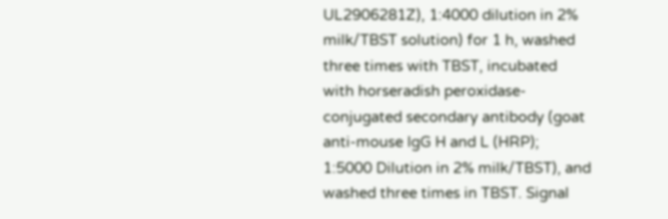UL2906281Z), 1:4000 dilution in 2% milk/TBST solution) for 1 h, washed three times with TBST, incubated with horseradish peroxidase-conjugated secondary antibody (goat anti-mouse IgG H and L (HRP); 1:5000 Dilution in 2% milk/TBST), and washed three times in TBST. Signal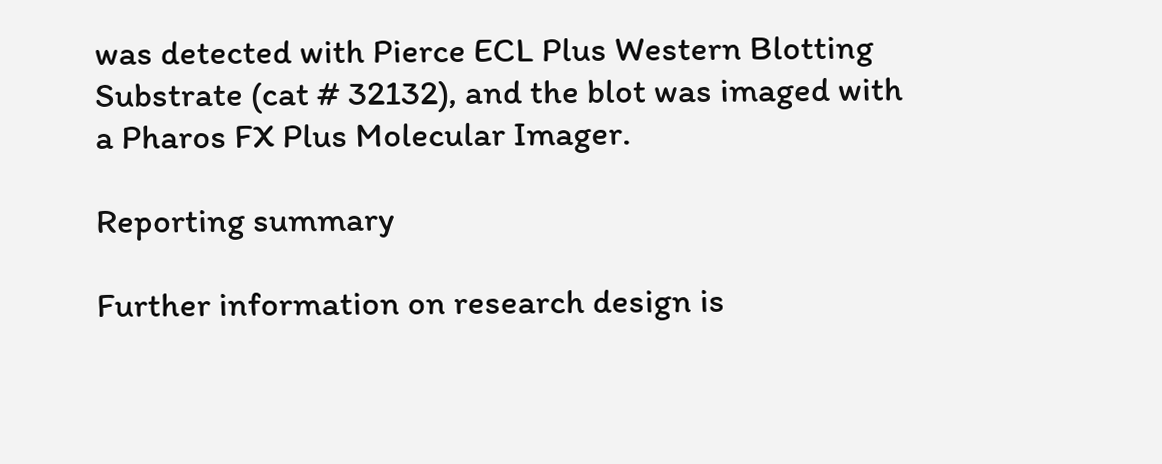was detected with Pierce ECL Plus Western Blotting Substrate (cat # 32132), and the blot was imaged with a Pharos FX Plus Molecular Imager.

Reporting summary

Further information on research design is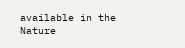available in the Nature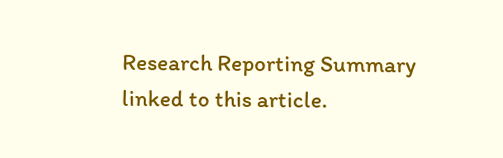Research Reporting Summary linked to this article.